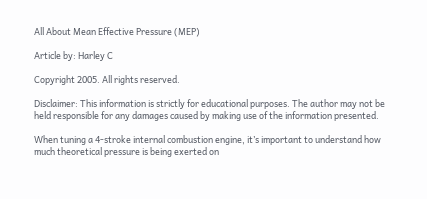All About Mean Effective Pressure (MEP)

Article by: Harley C

Copyright 2005. All rights reserved.

Disclaimer: This information is strictly for educational purposes. The author may not be held responsible for any damages caused by making use of the information presented.

When tuning a 4-stroke internal combustion engine, it’s important to understand how much theoretical pressure is being exerted on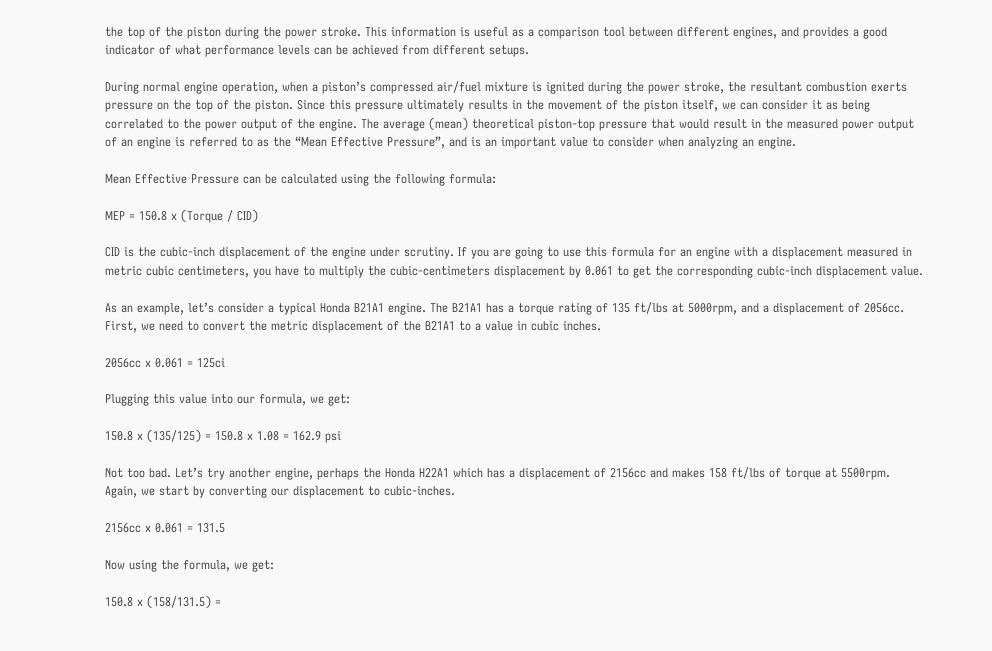the top of the piston during the power stroke. This information is useful as a comparison tool between different engines, and provides a good indicator of what performance levels can be achieved from different setups.

During normal engine operation, when a piston’s compressed air/fuel mixture is ignited during the power stroke, the resultant combustion exerts pressure on the top of the piston. Since this pressure ultimately results in the movement of the piston itself, we can consider it as being correlated to the power output of the engine. The average (mean) theoretical piston-top pressure that would result in the measured power output of an engine is referred to as the “Mean Effective Pressure”, and is an important value to consider when analyzing an engine.

Mean Effective Pressure can be calculated using the following formula:

MEP = 150.8 x (Torque / CID)

CID is the cubic-inch displacement of the engine under scrutiny. If you are going to use this formula for an engine with a displacement measured in metric cubic centimeters, you have to multiply the cubic-centimeters displacement by 0.061 to get the corresponding cubic-inch displacement value.

As an example, let’s consider a typical Honda B21A1 engine. The B21A1 has a torque rating of 135 ft/lbs at 5000rpm, and a displacement of 2056cc. First, we need to convert the metric displacement of the B21A1 to a value in cubic inches.

2056cc x 0.061 = 125ci

Plugging this value into our formula, we get:

150.8 x (135/125) = 150.8 x 1.08 = 162.9 psi

Not too bad. Let’s try another engine, perhaps the Honda H22A1 which has a displacement of 2156cc and makes 158 ft/lbs of torque at 5500rpm. Again, we start by converting our displacement to cubic-inches.

2156cc x 0.061 = 131.5

Now using the formula, we get:

150.8 x (158/131.5) =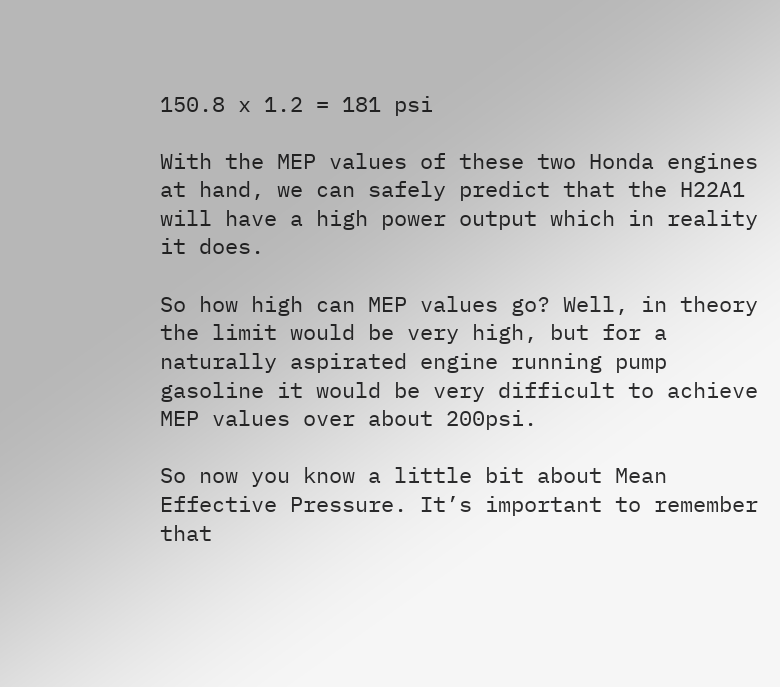150.8 x 1.2 = 181 psi

With the MEP values of these two Honda engines at hand, we can safely predict that the H22A1 will have a high power output which in reality it does.

So how high can MEP values go? Well, in theory the limit would be very high, but for a naturally aspirated engine running pump gasoline it would be very difficult to achieve MEP values over about 200psi.

So now you know a little bit about Mean Effective Pressure. It’s important to remember that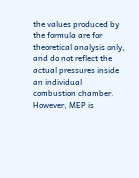the values produced by the formula are for theoretical analysis only, and do not reflect the actual pressures inside an individual combustion chamber. However, MEP is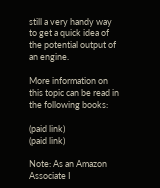still a very handy way to get a quick idea of the potential output of an engine.

More information on this topic can be read in the following books:

(paid link)
(paid link)

Note: As an Amazon Associate I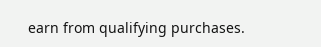earn from qualifying purchases.